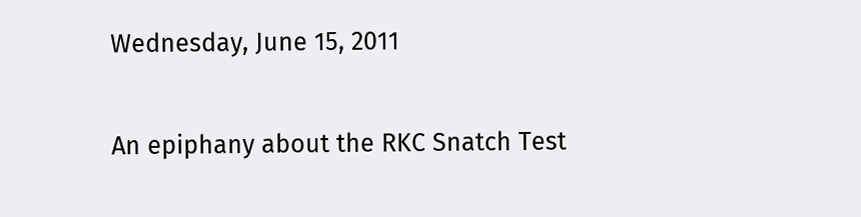Wednesday, June 15, 2011

An epiphany about the RKC Snatch Test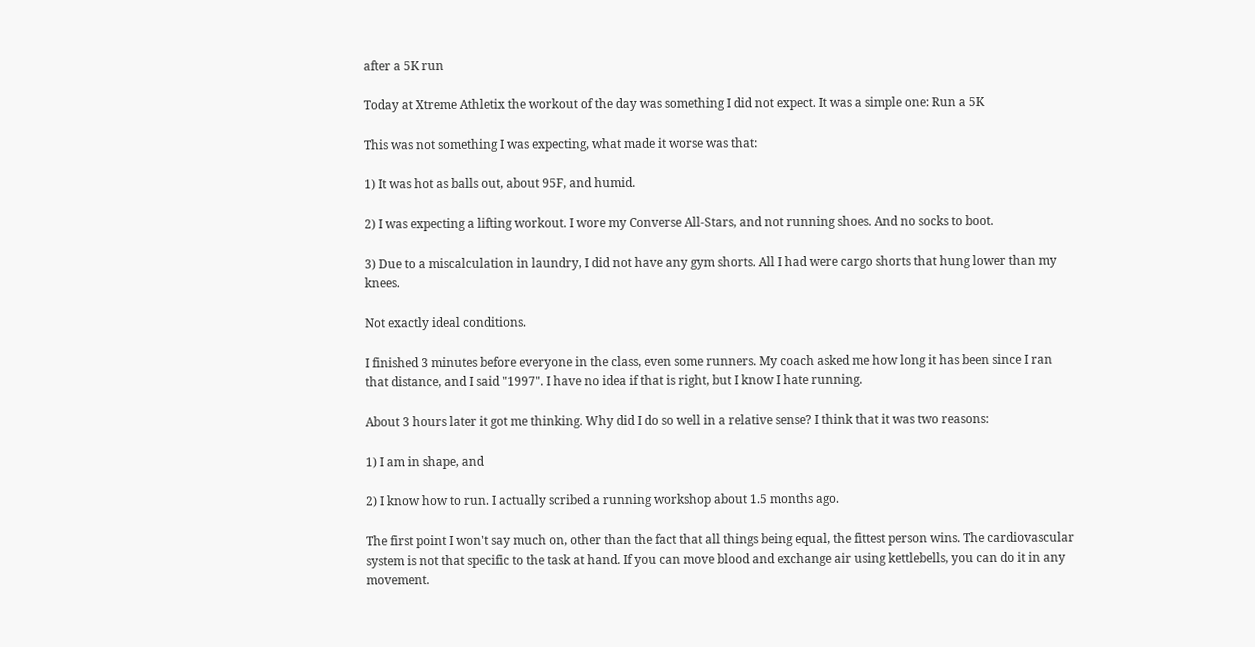after a 5K run

Today at Xtreme Athletix the workout of the day was something I did not expect. It was a simple one: Run a 5K

This was not something I was expecting, what made it worse was that:

1) It was hot as balls out, about 95F, and humid.

2) I was expecting a lifting workout. I wore my Converse All-Stars, and not running shoes. And no socks to boot.

3) Due to a miscalculation in laundry, I did not have any gym shorts. All I had were cargo shorts that hung lower than my knees.

Not exactly ideal conditions.

I finished 3 minutes before everyone in the class, even some runners. My coach asked me how long it has been since I ran that distance, and I said "1997". I have no idea if that is right, but I know I hate running.

About 3 hours later it got me thinking. Why did I do so well in a relative sense? I think that it was two reasons:

1) I am in shape, and

2) I know how to run. I actually scribed a running workshop about 1.5 months ago.

The first point I won't say much on, other than the fact that all things being equal, the fittest person wins. The cardiovascular system is not that specific to the task at hand. If you can move blood and exchange air using kettlebells, you can do it in any movement.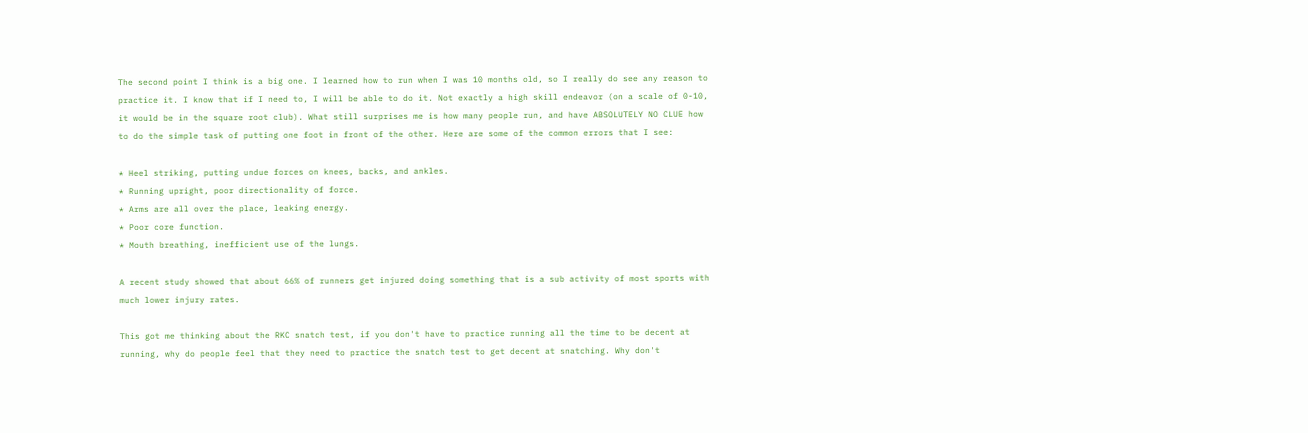The second point I think is a big one. I learned how to run when I was 10 months old, so I really do see any reason to practice it. I know that if I need to, I will be able to do it. Not exactly a high skill endeavor (on a scale of 0-10, it would be in the square root club). What still surprises me is how many people run, and have ABSOLUTELY NO CLUE how to do the simple task of putting one foot in front of the other. Here are some of the common errors that I see:

* Heel striking, putting undue forces on knees, backs, and ankles.
* Running upright, poor directionality of force.
* Arms are all over the place, leaking energy.
* Poor core function.
* Mouth breathing, inefficient use of the lungs.

A recent study showed that about 66% of runners get injured doing something that is a sub activity of most sports with much lower injury rates.

This got me thinking about the RKC snatch test, if you don't have to practice running all the time to be decent at running, why do people feel that they need to practice the snatch test to get decent at snatching. Why don't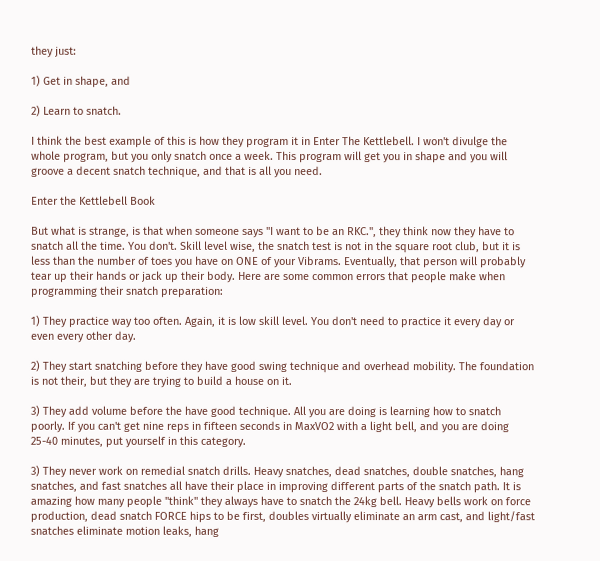they just:

1) Get in shape, and

2) Learn to snatch.

I think the best example of this is how they program it in Enter The Kettlebell. I won't divulge the whole program, but you only snatch once a week. This program will get you in shape and you will groove a decent snatch technique, and that is all you need.

Enter the Kettlebell Book

But what is strange, is that when someone says "I want to be an RKC.", they think now they have to snatch all the time. You don't. Skill level wise, the snatch test is not in the square root club, but it is less than the number of toes you have on ONE of your Vibrams. Eventually, that person will probably tear up their hands or jack up their body. Here are some common errors that people make when programming their snatch preparation:

1) They practice way too often. Again, it is low skill level. You don't need to practice it every day or even every other day.

2) They start snatching before they have good swing technique and overhead mobility. The foundation is not their, but they are trying to build a house on it.

3) They add volume before the have good technique. All you are doing is learning how to snatch poorly. If you can't get nine reps in fifteen seconds in MaxVO2 with a light bell, and you are doing 25-40 minutes, put yourself in this category.

3) They never work on remedial snatch drills. Heavy snatches, dead snatches, double snatches, hang snatches, and fast snatches all have their place in improving different parts of the snatch path. It is amazing how many people "think" they always have to snatch the 24kg bell. Heavy bells work on force production, dead snatch FORCE hips to be first, doubles virtually eliminate an arm cast, and light/fast snatches eliminate motion leaks, hang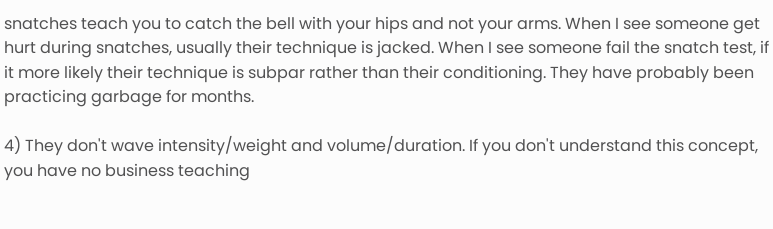snatches teach you to catch the bell with your hips and not your arms. When I see someone get hurt during snatches, usually their technique is jacked. When I see someone fail the snatch test, if it more likely their technique is subpar rather than their conditioning. They have probably been practicing garbage for months.

4) They don't wave intensity/weight and volume/duration. If you don't understand this concept, you have no business teaching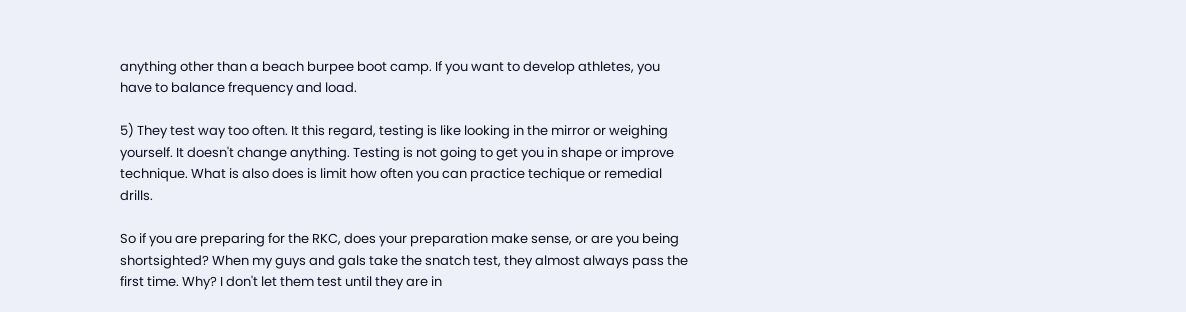anything other than a beach burpee boot camp. If you want to develop athletes, you have to balance frequency and load.

5) They test way too often. It this regard, testing is like looking in the mirror or weighing yourself. It doesn't change anything. Testing is not going to get you in shape or improve technique. What is also does is limit how often you can practice techique or remedial drills.

So if you are preparing for the RKC, does your preparation make sense, or are you being shortsighted? When my guys and gals take the snatch test, they almost always pass the first time. Why? I don't let them test until they are in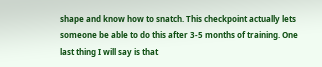shape and know how to snatch. This checkpoint actually lets someone be able to do this after 3-5 months of training. One last thing I will say is that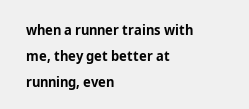when a runner trains with me, they get better at running, even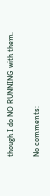though I do NO RUNNING with them.

No comments: